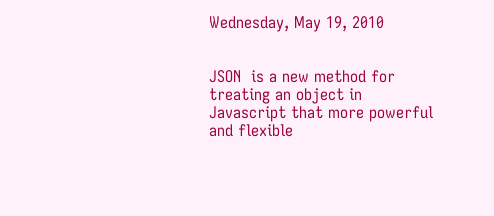Wednesday, May 19, 2010


JSON  is a new method for treating an object in Javascript that more powerful and flexible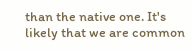than the native one. It's likely that we are common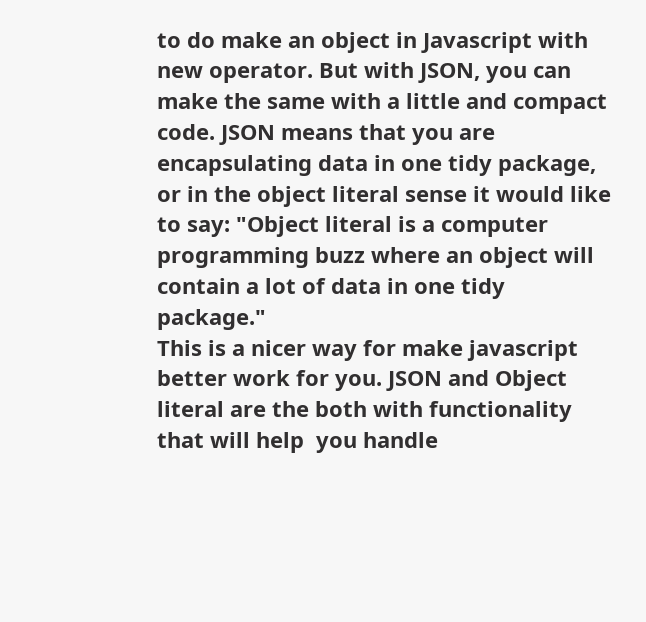to do make an object in Javascript with new operator. But with JSON, you can make the same with a little and compact code. JSON means that you are encapsulating data in one tidy package, or in the object literal sense it would like to say: "Object literal is a computer programming buzz where an object will contain a lot of data in one tidy package."
This is a nicer way for make javascript better work for you. JSON and Object literal are the both with functionality that will help  you handle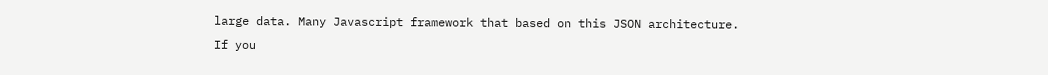large data. Many Javascript framework that based on this JSON architecture.
If you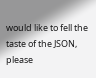would like to fell the taste of the JSON, please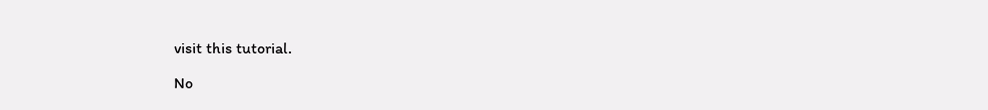visit this tutorial.

No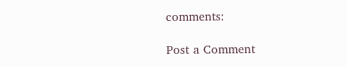comments:

Post a Comment